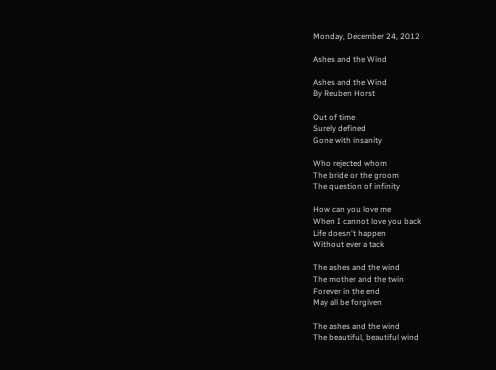Monday, December 24, 2012

Ashes and the Wind

Ashes and the Wind
By Reuben Horst

Out of time
Surely defined
Gone with insanity

Who rejected whom
The bride or the groom
The question of infinity

How can you love me
When I cannot love you back
Life doesn't happen
Without ever a tack

The ashes and the wind
The mother and the twin
Forever in the end
May all be forgiven

The ashes and the wind
The beautiful, beautiful wind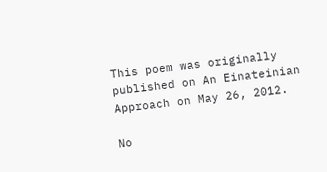This poem was originally published on An Einateinian Approach on May 26, 2012.

No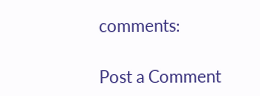comments:

Post a Comment